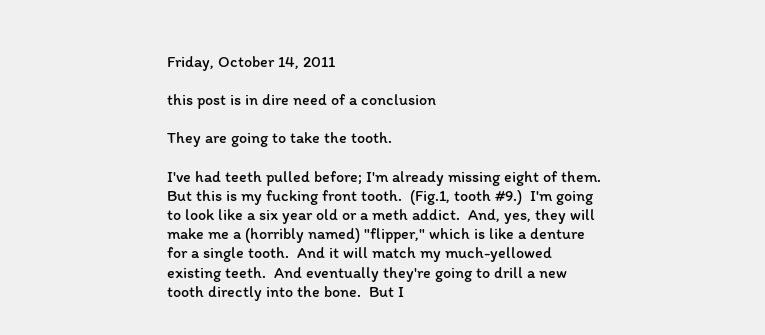Friday, October 14, 2011

this post is in dire need of a conclusion

They are going to take the tooth.

I've had teeth pulled before; I'm already missing eight of them.  But this is my fucking front tooth.  (Fig.1, tooth #9.)  I'm going to look like a six year old or a meth addict.  And, yes, they will make me a (horribly named) "flipper," which is like a denture for a single tooth.  And it will match my much-yellowed existing teeth.  And eventually they're going to drill a new tooth directly into the bone.  But I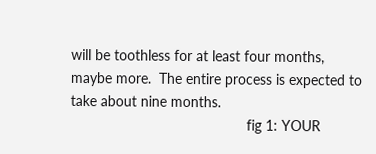will be toothless for at least four months, maybe more.  The entire process is expected to take about nine months.
                                            fig 1: YOUR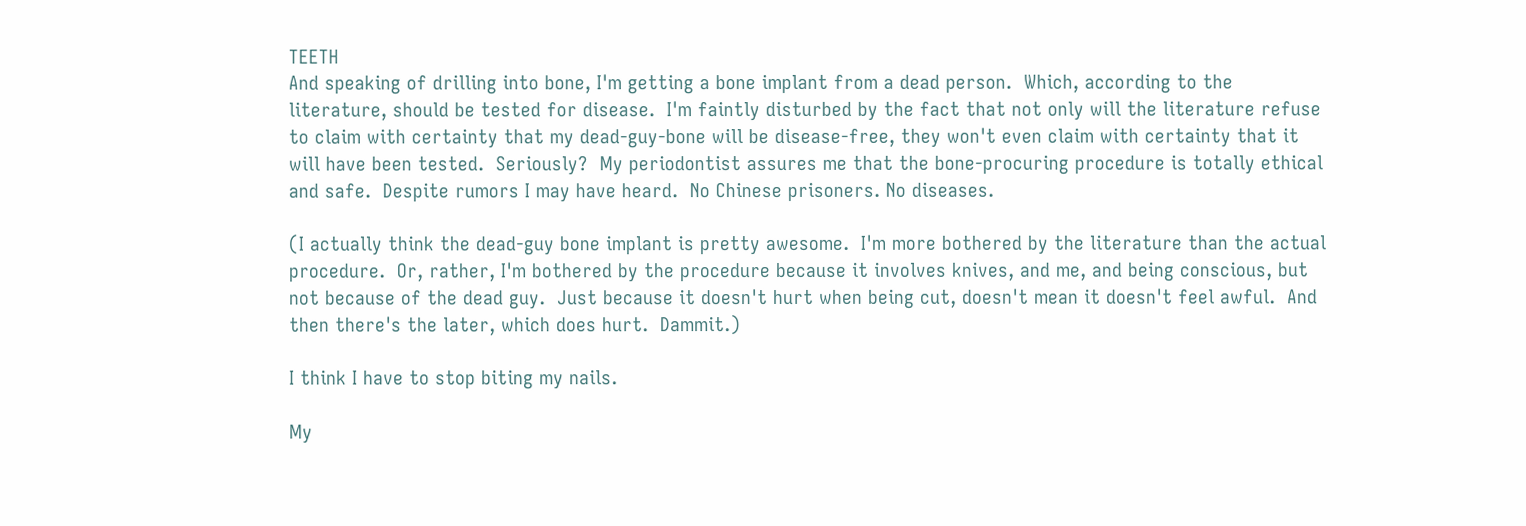TEETH
And speaking of drilling into bone, I'm getting a bone implant from a dead person.  Which, according to the literature, should be tested for disease.  I'm faintly disturbed by the fact that not only will the literature refuse to claim with certainty that my dead-guy-bone will be disease-free, they won't even claim with certainty that it will have been tested.  Seriously?  My periodontist assures me that the bone-procuring procedure is totally ethical and safe.  Despite rumors I may have heard.  No Chinese prisoners. No diseases.

(I actually think the dead-guy bone implant is pretty awesome.  I'm more bothered by the literature than the actual procedure.  Or, rather, I'm bothered by the procedure because it involves knives, and me, and being conscious, but not because of the dead guy.  Just because it doesn't hurt when being cut, doesn't mean it doesn't feel awful.  And then there's the later, which does hurt.  Dammit.)

I think I have to stop biting my nails.

My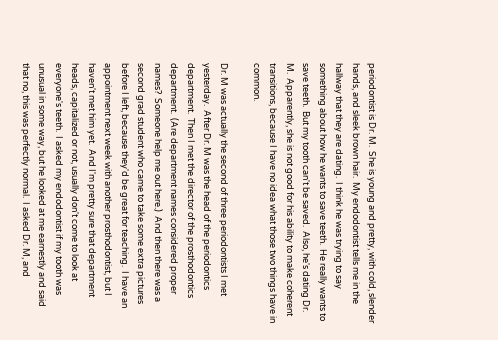periodontist is Dr. M.  She is young and pretty, with cold, slender hands, and sleek brown hair.  My endodontist tells me in the hallway that they are dating.  I think he was trying to say something about how he wants to save teeth.  He really wants to save teeth.  But my tooth can't be saved.  Also, he's dating Dr. M.  Apparently, she is not good for his ability to make coherent transitions, because I have no idea what those two things have in common.

Dr. M was actually the second of three periodontists I met yesterday.  After Dr. M was the head of the periodontics department.  Then I met the director of the prosthodontics department.  (Are department names considered proper names?  Someone help me out here.)  And then there was a second grad student who came to take some extra pictures before I left, because they'd be great for teaching.  I have an appointment next week with another prosthodontist, but I haven't met him yet.  And I'm pretty sure that department heads, capitalized or not, usually don't come to look at everyone's teeth.  I asked my endodontist if my tooth was unusual in some way, but he looked at me earnestly and said that no, this was perfectly normal.  I asked Dr. M, and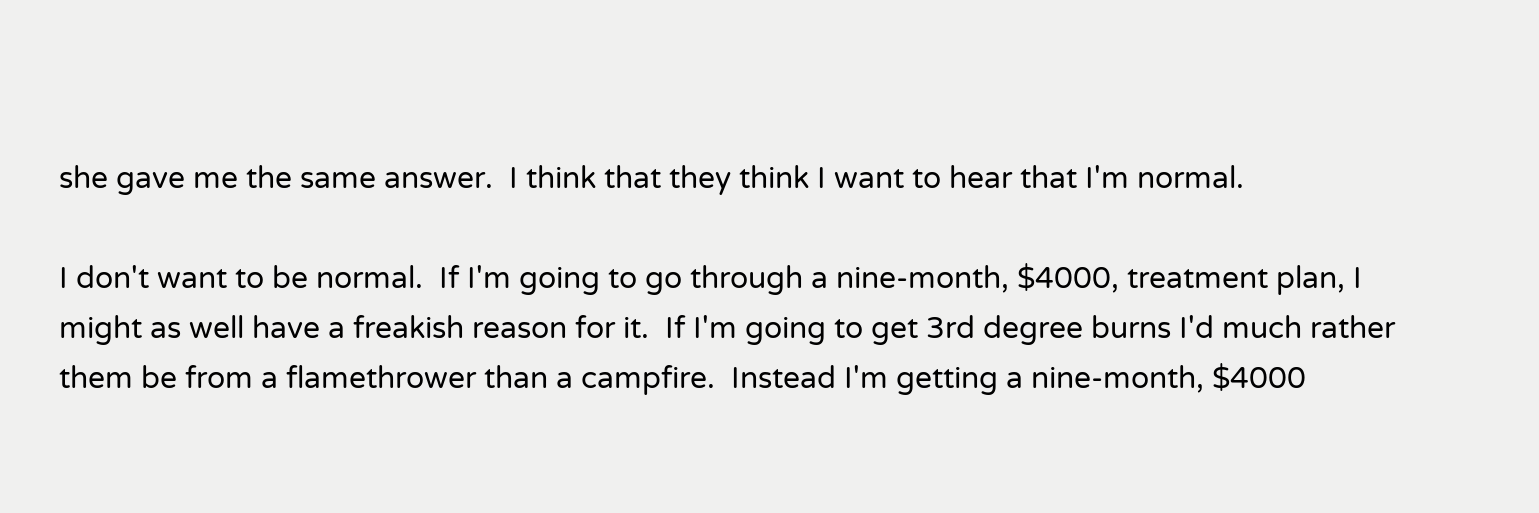she gave me the same answer.  I think that they think I want to hear that I'm normal.

I don't want to be normal.  If I'm going to go through a nine-month, $4000, treatment plan, I might as well have a freakish reason for it.  If I'm going to get 3rd degree burns I'd much rather them be from a flamethrower than a campfire.  Instead I'm getting a nine-month, $4000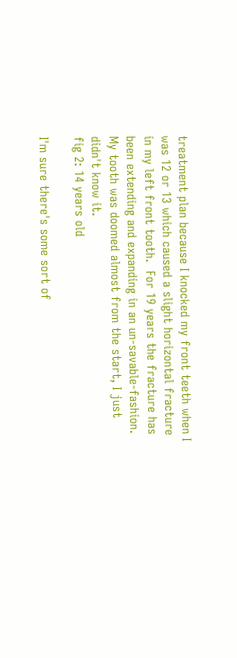treatment plan because I knocked my front teeth when I was 12 or 13 which caused a slight horizontal fracture in my left front tooth.  For 19 years the fracture has been extending and expanding in an un-savable-fashion.  My tooth was doomed almost from the start, I just didn't know it.
fig 2: 14 years old

I'm sure there's some sort of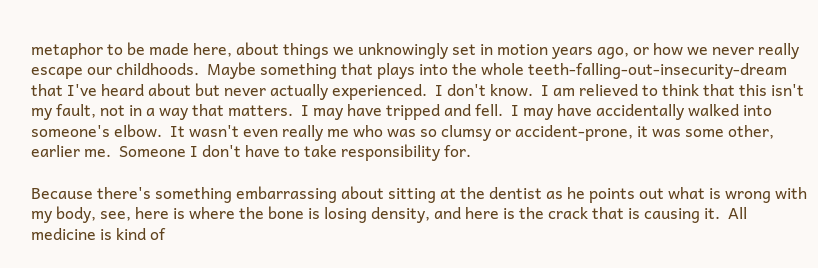metaphor to be made here, about things we unknowingly set in motion years ago, or how we never really escape our childhoods.  Maybe something that plays into the whole teeth-falling-out-insecurity-dream that I've heard about but never actually experienced.  I don't know.  I am relieved to think that this isn't my fault, not in a way that matters.  I may have tripped and fell.  I may have accidentally walked into someone's elbow.  It wasn't even really me who was so clumsy or accident-prone, it was some other, earlier me.  Someone I don't have to take responsibility for.

Because there's something embarrassing about sitting at the dentist as he points out what is wrong with my body, see, here is where the bone is losing density, and here is the crack that is causing it.  All medicine is kind of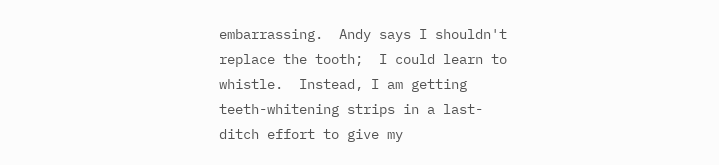embarrassing.  Andy says I shouldn't replace the tooth;  I could learn to whistle.  Instead, I am getting teeth-whitening strips in a last-ditch effort to give my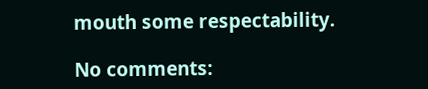mouth some respectability.

No comments: